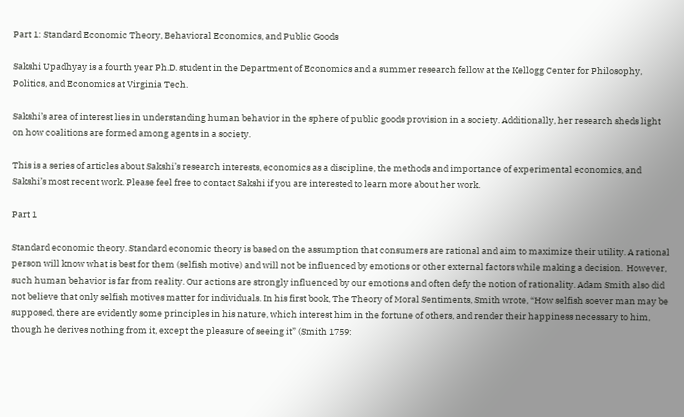Part 1: Standard Economic Theory, Behavioral Economics, and Public Goods

Sakshi Upadhyay is a fourth year Ph.D. student in the Department of Economics and a summer research fellow at the Kellogg Center for Philosophy, Politics, and Economics at Virginia Tech.

Sakshi’s area of interest lies in understanding human behavior in the sphere of public goods provision in a society. Additionally, her research sheds light on how coalitions are formed among agents in a society.

This is a series of articles about Sakshi’s research interests, economics as a discipline, the methods and importance of experimental economics, and Sakshi’s most recent work. Please feel free to contact Sakshi if you are interested to learn more about her work.

Part 1

Standard economic theory. Standard economic theory is based on the assumption that consumers are rational and aim to maximize their utility. A rational person will know what is best for them (selfish motive) and will not be influenced by emotions or other external factors while making a decision.  However, such human behavior is far from reality. Our actions are strongly influenced by our emotions and often defy the notion of rationality. Adam Smith also did not believe that only selfish motives matter for individuals. In his first book, The Theory of Moral Sentiments, Smith wrote, “How selfish soever man may be supposed, there are evidently some principles in his nature, which interest him in the fortune of others, and render their happiness necessary to him, though he derives nothing from it, except the pleasure of seeing it” (Smith 1759: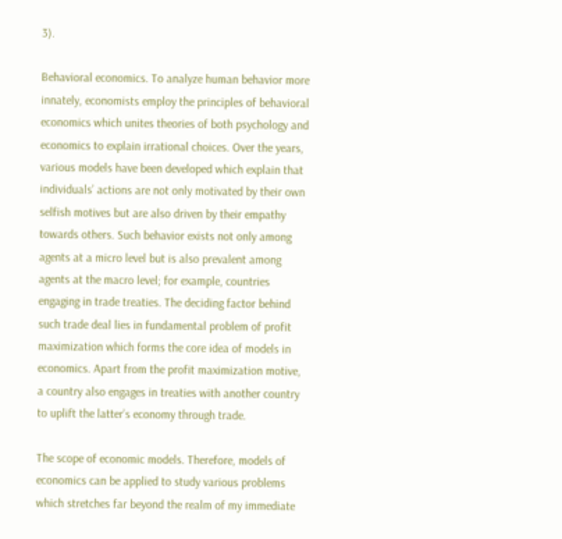3).

Behavioral economics. To analyze human behavior more innately, economists employ the principles of behavioral economics which unites theories of both psychology and economics to explain irrational choices. Over the years, various models have been developed which explain that individuals’ actions are not only motivated by their own selfish motives but are also driven by their empathy towards others. Such behavior exists not only among agents at a micro level but is also prevalent among agents at the macro level; for example, countries engaging in trade treaties. The deciding factor behind such trade deal lies in fundamental problem of profit maximization which forms the core idea of models in economics. Apart from the profit maximization motive, a country also engages in treaties with another country to uplift the latter’s economy through trade.

The scope of economic models. Therefore, models of economics can be applied to study various problems which stretches far beyond the realm of my immediate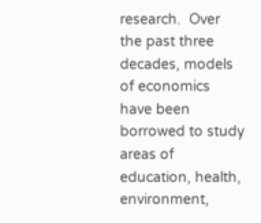research.  Over the past three decades, models of economics have been borrowed to study areas of education, health, environment,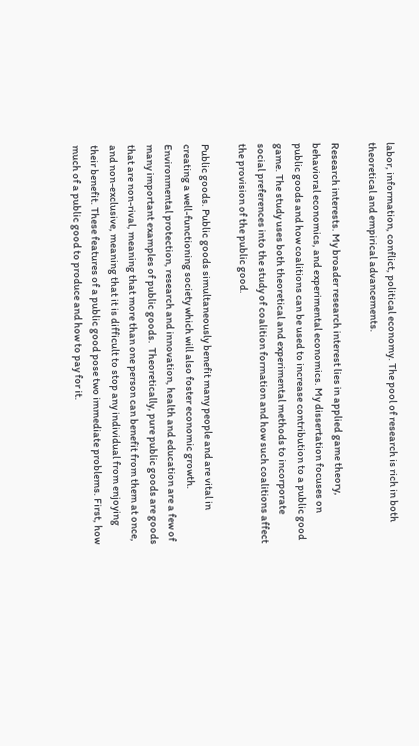labor, information, conflict, political economy. The pool of research is rich in both theoretical and empirical advancements.

Research interests. My broader research interest lies in applied game theory, behavioral economics, and experimental economics. My dissertation focuses on public goods and how coalitions can be used to increase contribution to a public good game. The study uses both theoretical and experimental methods to incorporate social preferences into the study of coalition formation and how such coalitions affect the provision of the public good.

Public goods. Public goods simultaneously benefit many people and are vital in creating a well-functioning society which will also foster economic growth.  Environmental protection, research and innovation, health and education are a few of many important examples of public goods.  Theoretically, pure public goods are goods that are non-rival, meaning that more than one person can benefit from them at once, and non-exclusive, meaning that it is difficult to stop any individual from enjoying their benefit. These features of a public good pose two immediate problems. First, how much of a public good to produce and how to pay for it.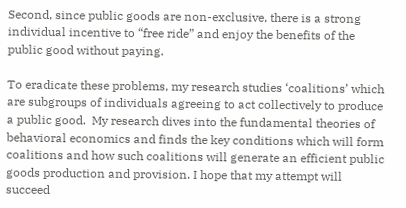Second, since public goods are non-exclusive, there is a strong individual incentive to “free ride” and enjoy the benefits of the public good without paying.

To eradicate these problems, my research studies ‘coalitions’ which are subgroups of individuals agreeing to act collectively to produce a public good.  My research dives into the fundamental theories of behavioral economics and finds the key conditions which will form coalitions and how such coalitions will generate an efficient public goods production and provision. I hope that my attempt will succeed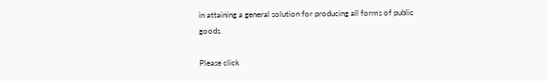in attaining a general solution for producing all forms of public goods.

Please click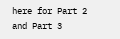here for Part 2 and Part 3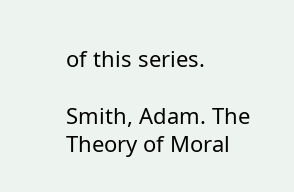of this series.

Smith, Adam. The Theory of Moral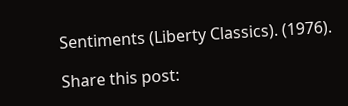Sentiments (Liberty Classics). (1976).

Share this post: